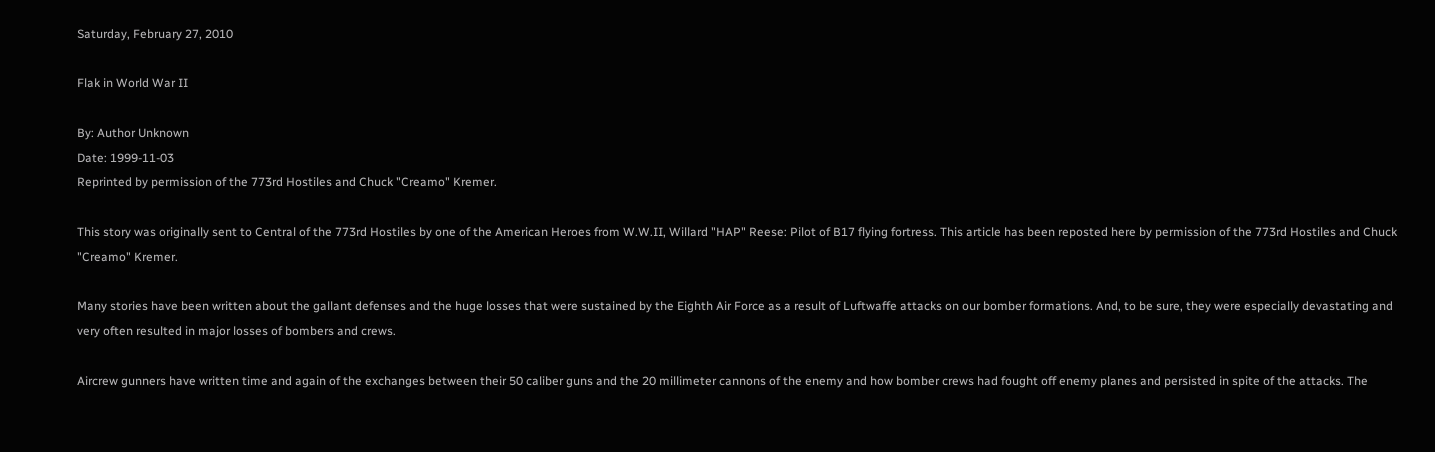Saturday, February 27, 2010

Flak in World War II

By: Author Unknown
Date: 1999-11-03
Reprinted by permission of the 773rd Hostiles and Chuck "Creamo" Kremer.

This story was originally sent to Central of the 773rd Hostiles by one of the American Heroes from W.W.II, Willard "HAP" Reese: Pilot of B17 flying fortress. This article has been reposted here by permission of the 773rd Hostiles and Chuck "Creamo" Kremer.

Many stories have been written about the gallant defenses and the huge losses that were sustained by the Eighth Air Force as a result of Luftwaffe attacks on our bomber formations. And, to be sure, they were especially devastating and very often resulted in major losses of bombers and crews.

Aircrew gunners have written time and again of the exchanges between their 50 caliber guns and the 20 millimeter cannons of the enemy and how bomber crews had fought off enemy planes and persisted in spite of the attacks. The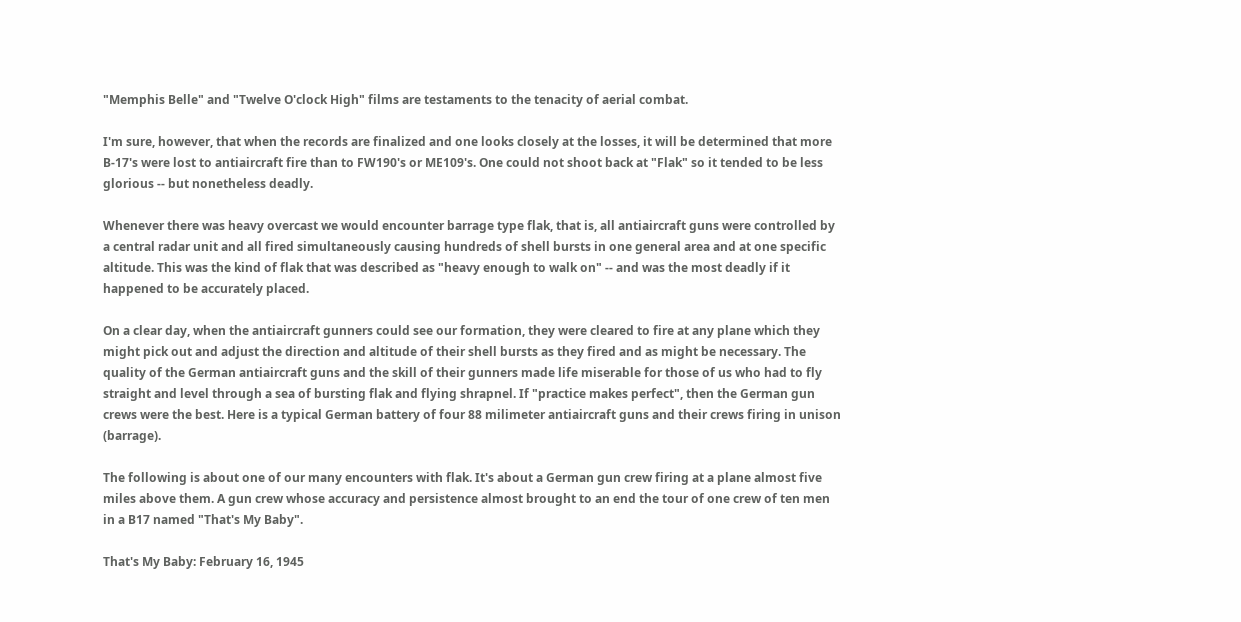"Memphis Belle" and "Twelve O'clock High" films are testaments to the tenacity of aerial combat.

I'm sure, however, that when the records are finalized and one looks closely at the losses, it will be determined that more B-17's were lost to antiaircraft fire than to FW190's or ME109's. One could not shoot back at "Flak" so it tended to be less glorious -- but nonetheless deadly.

Whenever there was heavy overcast we would encounter barrage type flak, that is, all antiaircraft guns were controlled by a central radar unit and all fired simultaneously causing hundreds of shell bursts in one general area and at one specific altitude. This was the kind of flak that was described as "heavy enough to walk on" -- and was the most deadly if it happened to be accurately placed.

On a clear day, when the antiaircraft gunners could see our formation, they were cleared to fire at any plane which they might pick out and adjust the direction and altitude of their shell bursts as they fired and as might be necessary. The quality of the German antiaircraft guns and the skill of their gunners made life miserable for those of us who had to fly straight and level through a sea of bursting flak and flying shrapnel. If "practice makes perfect", then the German gun crews were the best. Here is a typical German battery of four 88 milimeter antiaircraft guns and their crews firing in unison (barrage).

The following is about one of our many encounters with flak. It's about a German gun crew firing at a plane almost five miles above them. A gun crew whose accuracy and persistence almost brought to an end the tour of one crew of ten men in a B17 named "That's My Baby".

That's My Baby: February 16, 1945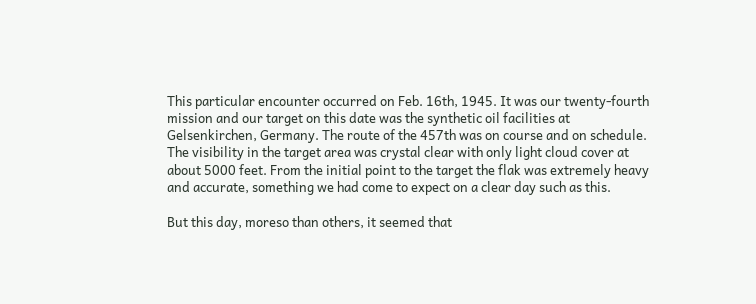This particular encounter occurred on Feb. 16th, 1945. It was our twenty-fourth mission and our target on this date was the synthetic oil facilities at Gelsenkirchen, Germany. The route of the 457th was on course and on schedule. The visibility in the target area was crystal clear with only light cloud cover at about 5000 feet. From the initial point to the target the flak was extremely heavy and accurate, something we had come to expect on a clear day such as this.

But this day, moreso than others, it seemed that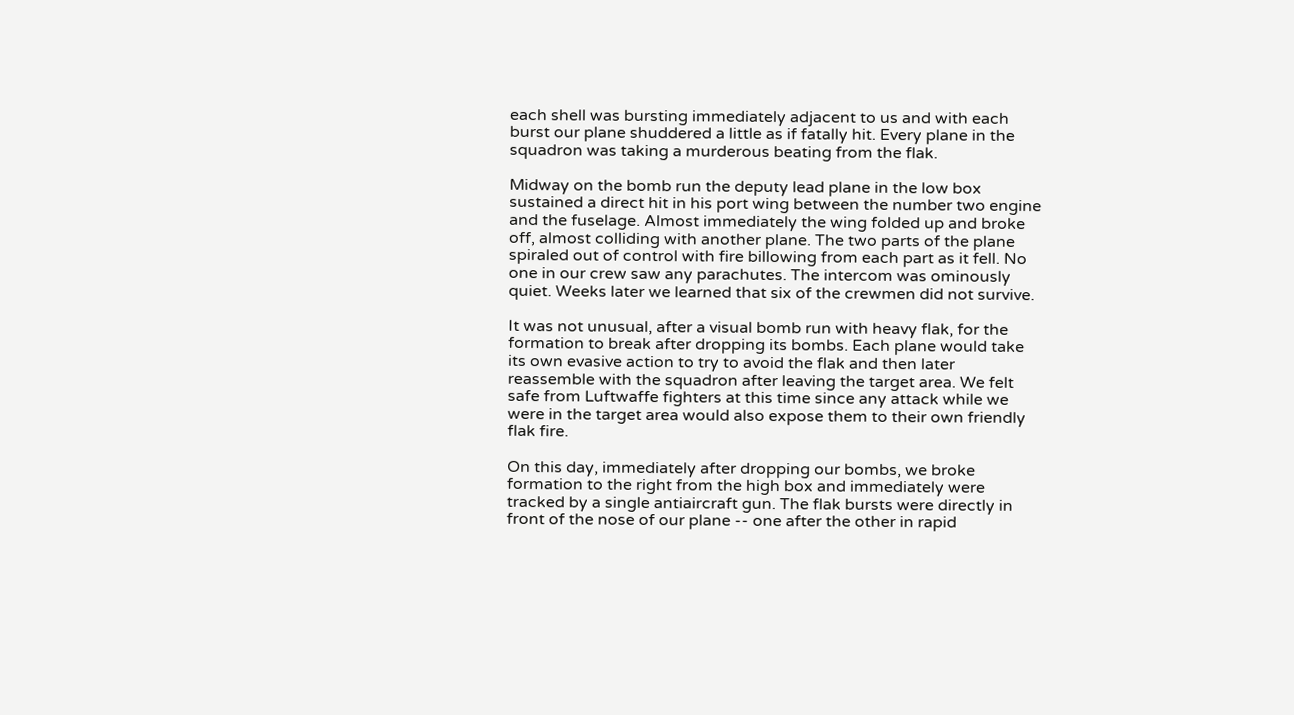each shell was bursting immediately adjacent to us and with each burst our plane shuddered a little as if fatally hit. Every plane in the squadron was taking a murderous beating from the flak.

Midway on the bomb run the deputy lead plane in the low box sustained a direct hit in his port wing between the number two engine and the fuselage. Almost immediately the wing folded up and broke off, almost colliding with another plane. The two parts of the plane spiraled out of control with fire billowing from each part as it fell. No one in our crew saw any parachutes. The intercom was ominously quiet. Weeks later we learned that six of the crewmen did not survive.

It was not unusual, after a visual bomb run with heavy flak, for the formation to break after dropping its bombs. Each plane would take its own evasive action to try to avoid the flak and then later reassemble with the squadron after leaving the target area. We felt safe from Luftwaffe fighters at this time since any attack while we were in the target area would also expose them to their own friendly flak fire.

On this day, immediately after dropping our bombs, we broke formation to the right from the high box and immediately were tracked by a single antiaircraft gun. The flak bursts were directly in front of the nose of our plane -- one after the other in rapid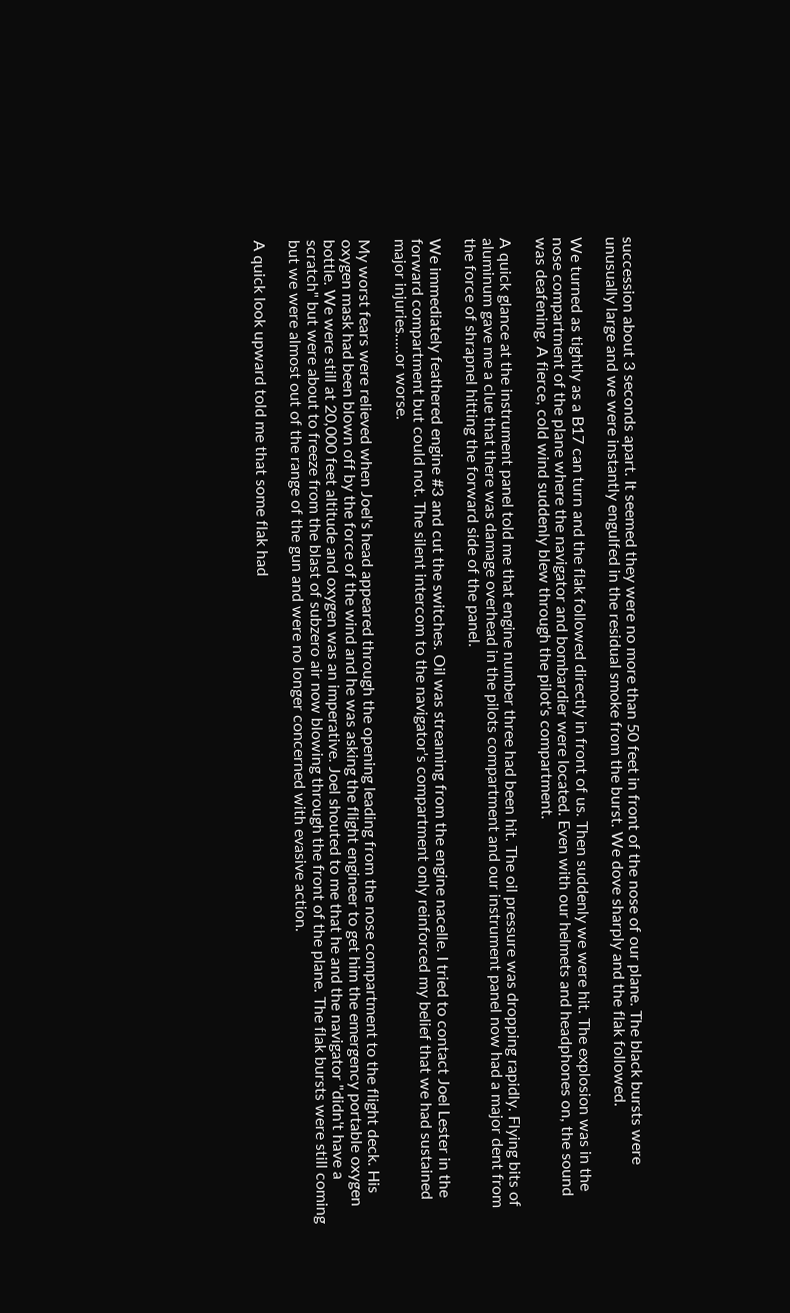succession about 3 seconds apart. It seemed they were no more than 50 feet in front of the nose of our plane. The black bursts were unusually large and we were instantly engulfed in the residual smoke from the burst. We dove sharply and the flak followed.

We turned as tightly as a B17 can turn and the flak followed directly in front of us. Then suddenly we were hit. The explosion was in the nose compartment of the plane where the navigator and bombardier were located. Even with our helmets and headphones on, the sound was deafening. A fierce, cold wind suddenly blew through the pilot's compartment.

A quick glance at the instrument panel told me that engine number three had been hit. The oil pressure was dropping rapidly. Flying bits of aluminum gave me a clue that there was damage overhead in the pilots compartment and our instrument panel now had a major dent from the force of shrapnel hitting the forward side of the panel.

We immediately feathered engine #3 and cut the switches. Oil was streaming from the engine nacelle. I tried to contact Joel Lester in the forward compartment but could not. The silent intercom to the navigator's compartment only reinforced my belief that we had sustained major injuries.....or worse.

My worst fears were relieved when Joel's head appeared through the opening leading from the nose compartment to the flight deck. His oxygen mask had been blown off by the force of the wind and he was asking the flight engineer to get him the emergency portable oxygen bottle. We were still at 20,000 feet altitude and oxygen was an imperative. Joel shouted to me that he and the navigator "didn't have a scratch" but were about to freeze from the blast of subzero air now blowing through the front of the plane. The flak bursts were still coming but we were almost out of the range of the gun and were no longer concerned with evasive action.

A quick look upward told me that some flak had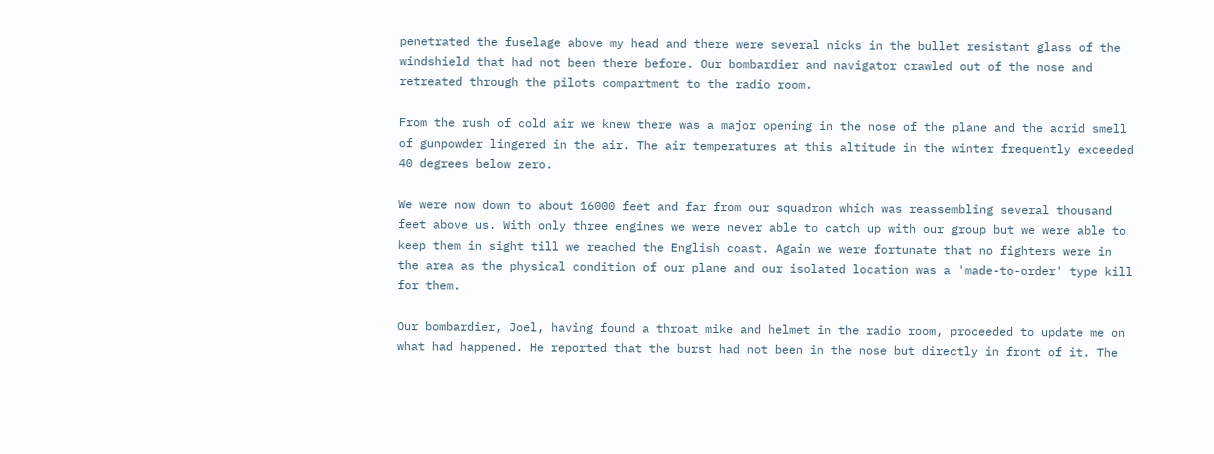penetrated the fuselage above my head and there were several nicks in the bullet resistant glass of the windshield that had not been there before. Our bombardier and navigator crawled out of the nose and retreated through the pilots compartment to the radio room.

From the rush of cold air we knew there was a major opening in the nose of the plane and the acrid smell of gunpowder lingered in the air. The air temperatures at this altitude in the winter frequently exceeded 40 degrees below zero.

We were now down to about 16000 feet and far from our squadron which was reassembling several thousand feet above us. With only three engines we were never able to catch up with our group but we were able to keep them in sight till we reached the English coast. Again we were fortunate that no fighters were in the area as the physical condition of our plane and our isolated location was a 'made-to-order' type kill for them.

Our bombardier, Joel, having found a throat mike and helmet in the radio room, proceeded to update me on what had happened. He reported that the burst had not been in the nose but directly in front of it. The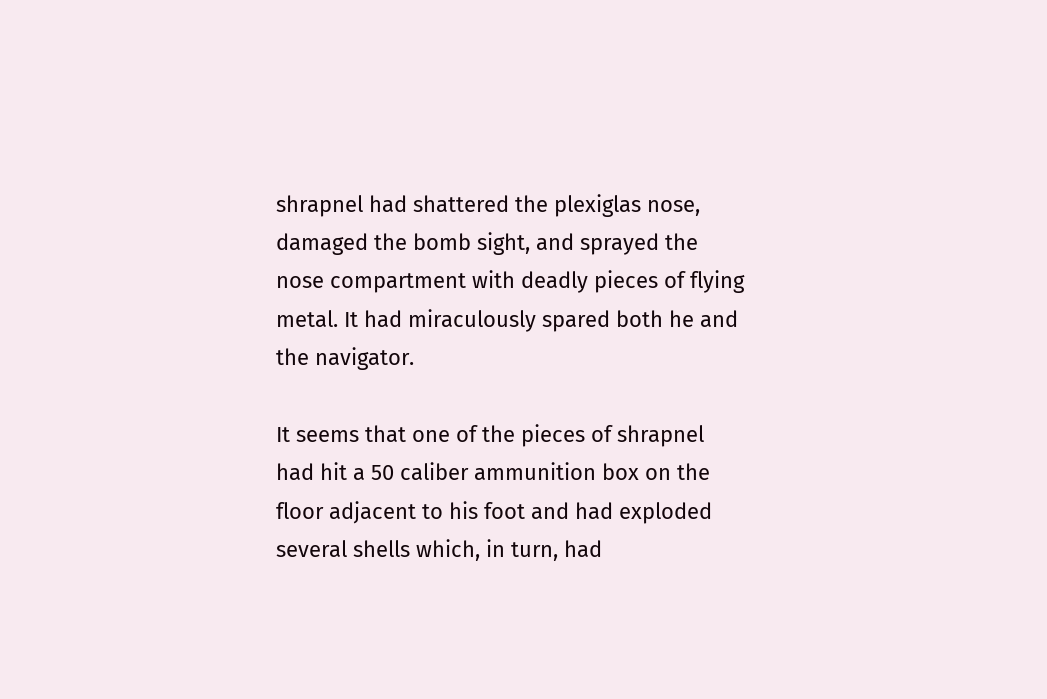shrapnel had shattered the plexiglas nose, damaged the bomb sight, and sprayed the nose compartment with deadly pieces of flying metal. It had miraculously spared both he and the navigator.

It seems that one of the pieces of shrapnel had hit a 50 caliber ammunition box on the floor adjacent to his foot and had exploded several shells which, in turn, had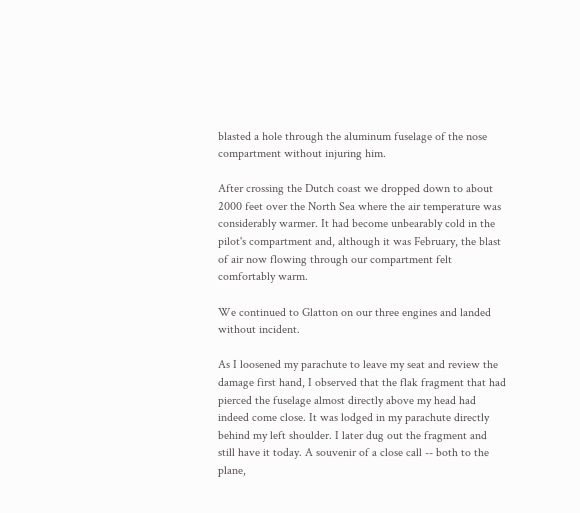blasted a hole through the aluminum fuselage of the nose compartment without injuring him.

After crossing the Dutch coast we dropped down to about 2000 feet over the North Sea where the air temperature was considerably warmer. It had become unbearably cold in the pilot's compartment and, although it was February, the blast of air now flowing through our compartment felt comfortably warm.

We continued to Glatton on our three engines and landed without incident.

As I loosened my parachute to leave my seat and review the damage first hand, I observed that the flak fragment that had pierced the fuselage almost directly above my head had indeed come close. It was lodged in my parachute directly behind my left shoulder. I later dug out the fragment and still have it today. A souvenir of a close call -- both to the plane,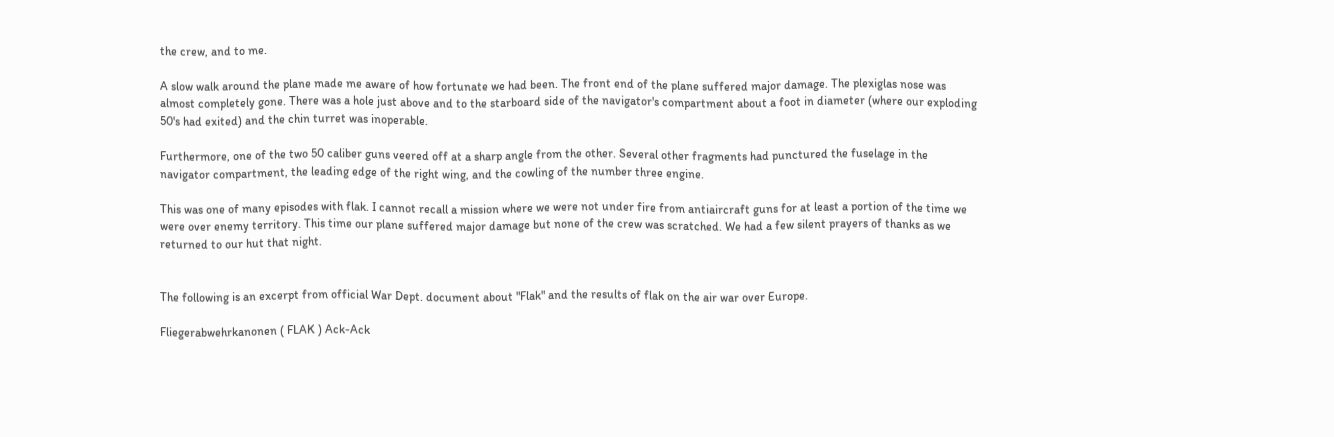the crew, and to me.

A slow walk around the plane made me aware of how fortunate we had been. The front end of the plane suffered major damage. The plexiglas nose was almost completely gone. There was a hole just above and to the starboard side of the navigator's compartment about a foot in diameter (where our exploding 50's had exited) and the chin turret was inoperable.

Furthermore, one of the two 50 caliber guns veered off at a sharp angle from the other. Several other fragments had punctured the fuselage in the navigator compartment, the leading edge of the right wing, and the cowling of the number three engine.

This was one of many episodes with flak. I cannot recall a mission where we were not under fire from antiaircraft guns for at least a portion of the time we were over enemy territory. This time our plane suffered major damage but none of the crew was scratched. We had a few silent prayers of thanks as we returned to our hut that night.


The following is an excerpt from official War Dept. document about "Flak" and the results of flak on the air war over Europe.

Fliegerabwehrkanonen ( FLAK ) Ack-Ack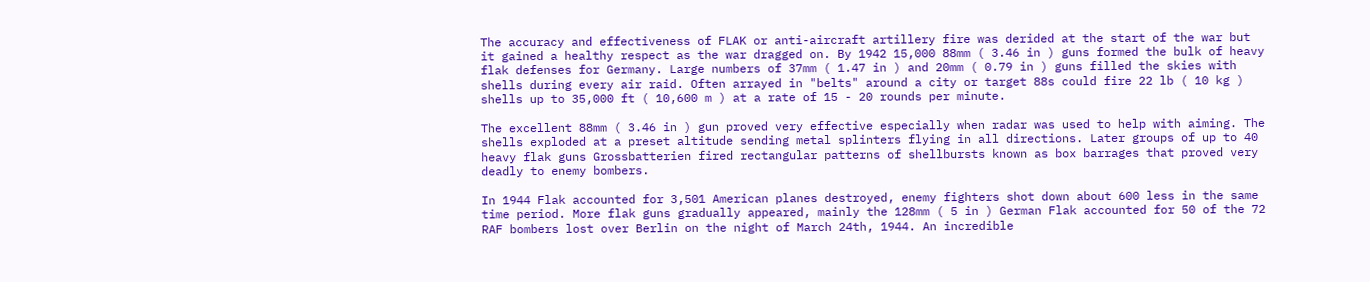The accuracy and effectiveness of FLAK or anti-aircraft artillery fire was derided at the start of the war but it gained a healthy respect as the war dragged on. By 1942 15,000 88mm ( 3.46 in ) guns formed the bulk of heavy flak defenses for Germany. Large numbers of 37mm ( 1.47 in ) and 20mm ( 0.79 in ) guns filled the skies with shells during every air raid. Often arrayed in "belts" around a city or target 88s could fire 22 lb ( 10 kg ) shells up to 35,000 ft ( 10,600 m ) at a rate of 15 - 20 rounds per minute.

The excellent 88mm ( 3.46 in ) gun proved very effective especially when radar was used to help with aiming. The shells exploded at a preset altitude sending metal splinters flying in all directions. Later groups of up to 40 heavy flak guns Grossbatterien fired rectangular patterns of shellbursts known as box barrages that proved very deadly to enemy bombers.

In 1944 Flak accounted for 3,501 American planes destroyed, enemy fighters shot down about 600 less in the same time period. More flak guns gradually appeared, mainly the 128mm ( 5 in ) German Flak accounted for 50 of the 72 RAF bombers lost over Berlin on the night of March 24th, 1944. An incredible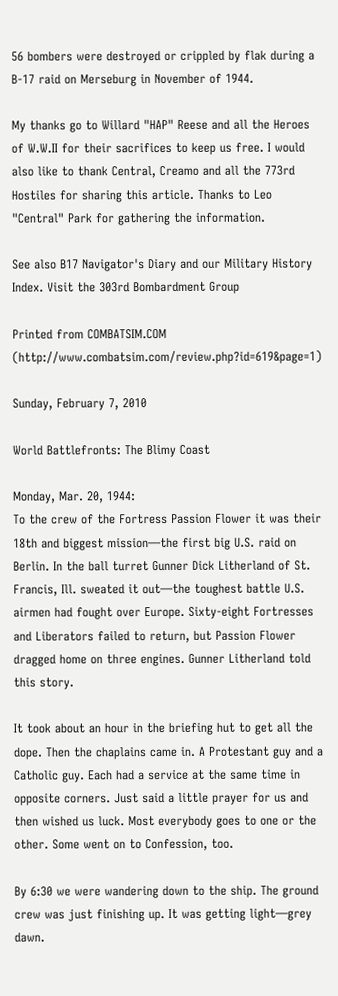56 bombers were destroyed or crippled by flak during a B-17 raid on Merseburg in November of 1944.

My thanks go to Willard "HAP" Reese and all the Heroes of W.W.II for their sacrifices to keep us free. I would also like to thank Central, Creamo and all the 773rd Hostiles for sharing this article. Thanks to Leo "Central" Park for gathering the information.

See also B17 Navigator's Diary and our Military History Index. Visit the 303rd Bombardment Group

Printed from COMBATSIM.COM (http://www.combatsim.com/review.php?id=619&page=1)

Sunday, February 7, 2010

World Battlefronts: The Blimy Coast

Monday, Mar. 20, 1944:
To the crew of the Fortress Passion Flower it was their 18th and biggest mission—the first big U.S. raid on Berlin. In the ball turret Gunner Dick Litherland of St. Francis, Ill. sweated it out—the toughest battle U.S. airmen had fought over Europe. Sixty-eight Fortresses and Liberators failed to return, but Passion Flower dragged home on three engines. Gunner Litherland told this story.

It took about an hour in the briefing hut to get all the dope. Then the chaplains came in. A Protestant guy and a Catholic guy. Each had a service at the same time in opposite corners. Just said a little prayer for us and then wished us luck. Most everybody goes to one or the other. Some went on to Confession, too.

By 6:30 we were wandering down to the ship. The ground crew was just finishing up. It was getting light—grey dawn.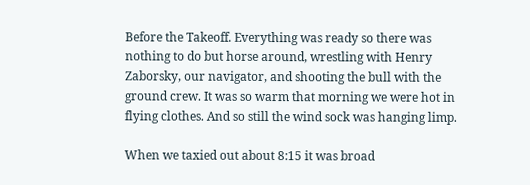Before the Takeoff. Everything was ready so there was nothing to do but horse around, wrestling with Henry Zaborsky, our navigator, and shooting the bull with the ground crew. It was so warm that morning we were hot in flying clothes. And so still the wind sock was hanging limp.

When we taxied out about 8:15 it was broad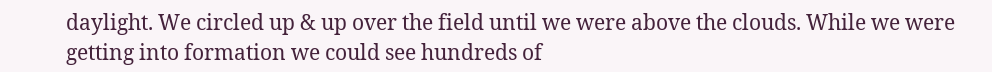daylight. We circled up & up over the field until we were above the clouds. While we were getting into formation we could see hundreds of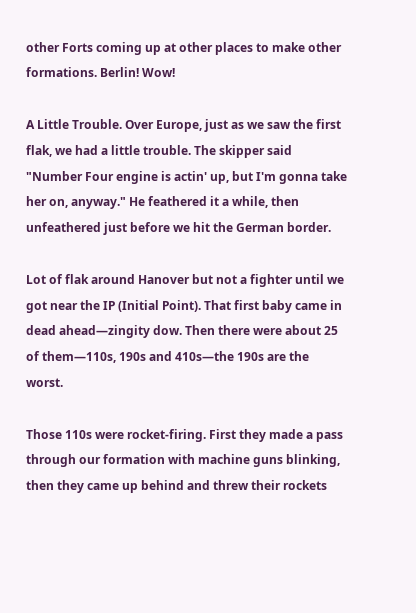other Forts coming up at other places to make other formations. Berlin! Wow!

A Little Trouble. Over Europe, just as we saw the first flak, we had a little trouble. The skipper said "Number Four engine is actin' up, but I'm gonna take her on, anyway." He feathered it a while, then unfeathered just before we hit the German border.

Lot of flak around Hanover but not a fighter until we got near the IP (Initial Point). That first baby came in dead ahead—zingity dow. Then there were about 25 of them—110s, 190s and 410s—the 190s are the worst.

Those 110s were rocket-firing. First they made a pass through our formation with machine guns blinking, then they came up behind and threw their rockets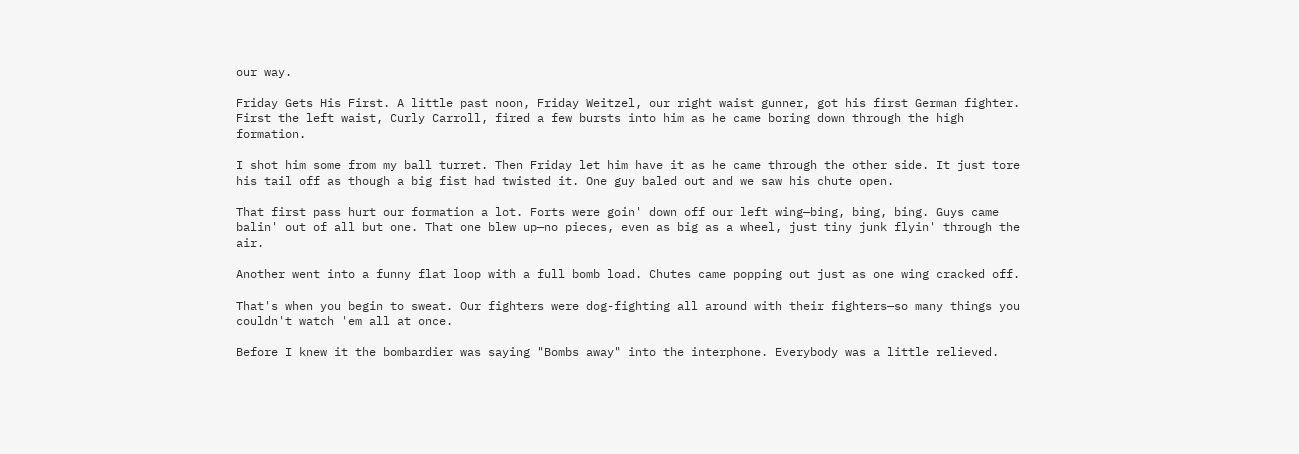our way.

Friday Gets His First. A little past noon, Friday Weitzel, our right waist gunner, got his first German fighter. First the left waist, Curly Carroll, fired a few bursts into him as he came boring down through the high formation.

I shot him some from my ball turret. Then Friday let him have it as he came through the other side. It just tore his tail off as though a big fist had twisted it. One guy baled out and we saw his chute open.

That first pass hurt our formation a lot. Forts were goin' down off our left wing—bing, bing, bing. Guys came balin' out of all but one. That one blew up—no pieces, even as big as a wheel, just tiny junk flyin' through the air.

Another went into a funny flat loop with a full bomb load. Chutes came popping out just as one wing cracked off.

That's when you begin to sweat. Our fighters were dog-fighting all around with their fighters—so many things you couldn't watch 'em all at once.

Before I knew it the bombardier was saying "Bombs away" into the interphone. Everybody was a little relieved.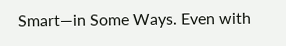Smart—in Some Ways. Even with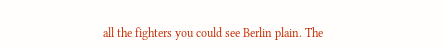all the fighters you could see Berlin plain. The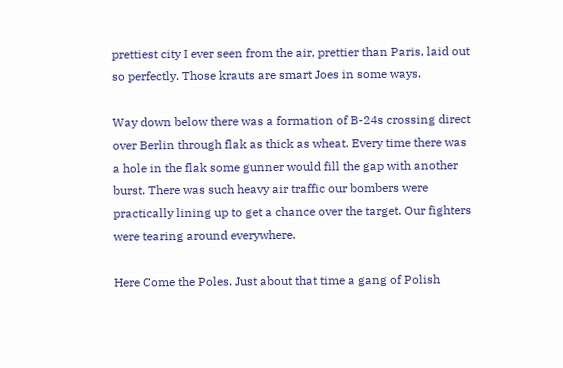prettiest city I ever seen from the air, prettier than Paris, laid out so perfectly. Those krauts are smart Joes in some ways.

Way down below there was a formation of B-24s crossing direct over Berlin through flak as thick as wheat. Every time there was a hole in the flak some gunner would fill the gap with another burst. There was such heavy air traffic our bombers were practically lining up to get a chance over the target. Our fighters were tearing around everywhere.

Here Come the Poles. Just about that time a gang of Polish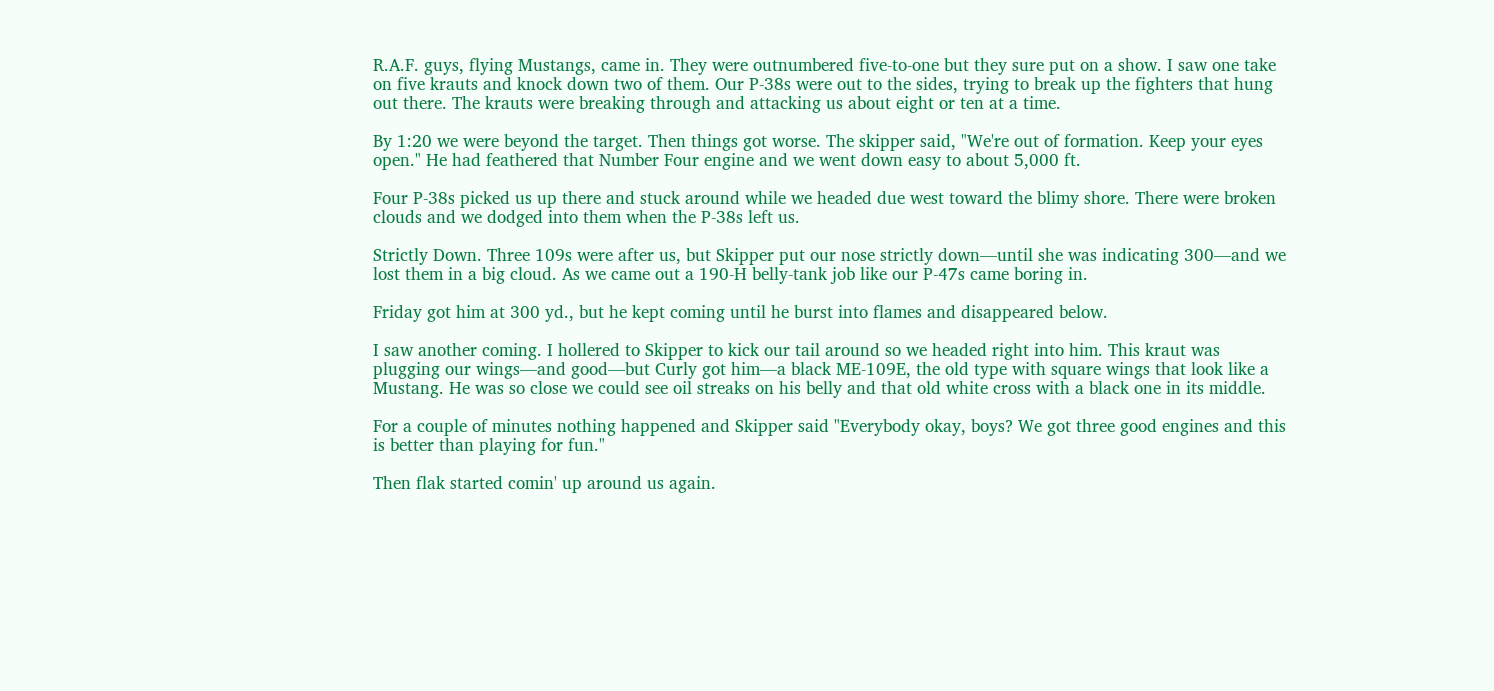R.A.F. guys, flying Mustangs, came in. They were outnumbered five-to-one but they sure put on a show. I saw one take on five krauts and knock down two of them. Our P-38s were out to the sides, trying to break up the fighters that hung out there. The krauts were breaking through and attacking us about eight or ten at a time.

By 1:20 we were beyond the target. Then things got worse. The skipper said, "We're out of formation. Keep your eyes open." He had feathered that Number Four engine and we went down easy to about 5,000 ft.

Four P-38s picked us up there and stuck around while we headed due west toward the blimy shore. There were broken clouds and we dodged into them when the P-38s left us.

Strictly Down. Three 109s were after us, but Skipper put our nose strictly down—until she was indicating 300—and we lost them in a big cloud. As we came out a 190-H belly-tank job like our P-47s came boring in.

Friday got him at 300 yd., but he kept coming until he burst into flames and disappeared below.

I saw another coming. I hollered to Skipper to kick our tail around so we headed right into him. This kraut was plugging our wings—and good—but Curly got him—a black ME-109E, the old type with square wings that look like a Mustang. He was so close we could see oil streaks on his belly and that old white cross with a black one in its middle.

For a couple of minutes nothing happened and Skipper said "Everybody okay, boys? We got three good engines and this is better than playing for fun."

Then flak started comin' up around us again.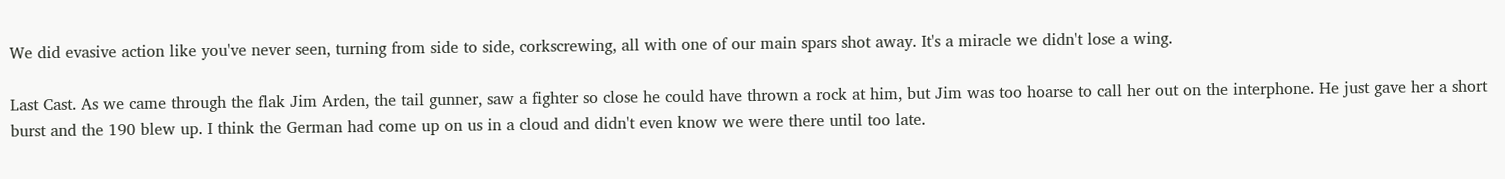We did evasive action like you've never seen, turning from side to side, corkscrewing, all with one of our main spars shot away. It's a miracle we didn't lose a wing.

Last Cast. As we came through the flak Jim Arden, the tail gunner, saw a fighter so close he could have thrown a rock at him, but Jim was too hoarse to call her out on the interphone. He just gave her a short burst and the 190 blew up. I think the German had come up on us in a cloud and didn't even know we were there until too late.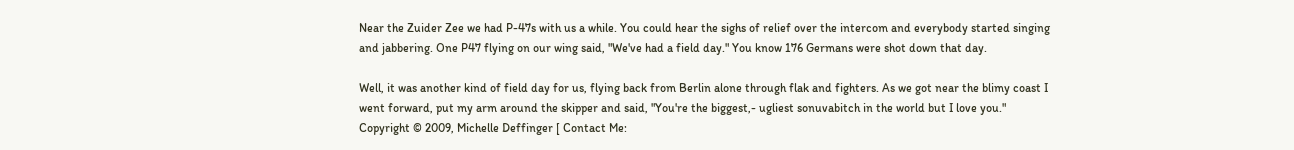Near the Zuider Zee we had P-47s with us a while. You could hear the sighs of relief over the intercom and everybody started singing and jabbering. One P47 flying on our wing said, "We've had a field day." You know 176 Germans were shot down that day.

Well, it was another kind of field day for us, flying back from Berlin alone through flak and fighters. As we got near the blimy coast I went forward, put my arm around the skipper and said, "You're the biggest,- ugliest sonuvabitch in the world but I love you."
Copyright © 2009, Michelle Deffinger [ Contact Me: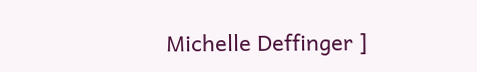Michelle Deffinger ]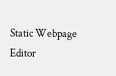Static Webpage Editor